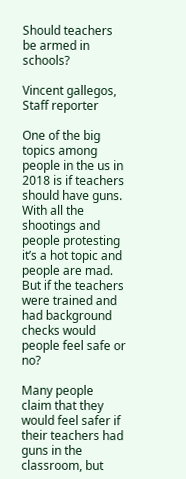Should teachers be armed in schools?

Vincent gallegos, Staff reporter

One of the big topics among people in the us in 2018 is if teachers should have guns. With all the shootings and people protesting it’s a hot topic and people are mad. But if the teachers were trained and had background checks would people feel safe or no?

Many people claim that they would feel safer if their teachers had guns in the classroom, but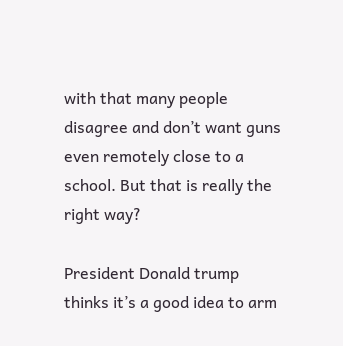with that many people disagree and don’t want guns even remotely close to a school. But that is really the right way?

President Donald trump thinks it’s a good idea to arm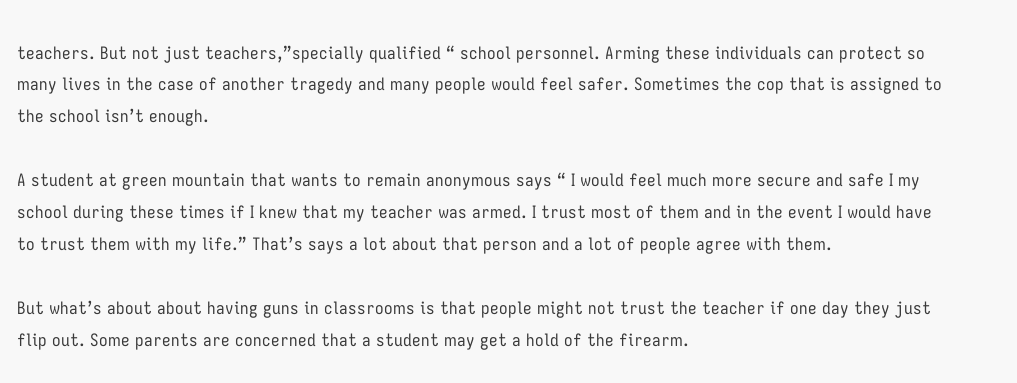teachers. But not just teachers,”specially qualified “ school personnel. Arming these individuals can protect so many lives in the case of another tragedy and many people would feel safer. Sometimes the cop that is assigned to the school isn’t enough.

A student at green mountain that wants to remain anonymous says “ I would feel much more secure and safe I my school during these times if I knew that my teacher was armed. I trust most of them and in the event I would have to trust them with my life.” That’s says a lot about that person and a lot of people agree with them.

But what’s about about having guns in classrooms is that people might not trust the teacher if one day they just flip out. Some parents are concerned that a student may get a hold of the firearm.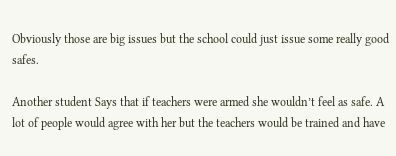Obviously those are big issues but the school could just issue some really good safes.

Another student Says that if teachers were armed she wouldn’t feel as safe. A lot of people would agree with her but the teachers would be trained and have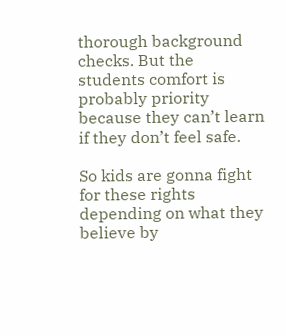thorough background checks. But the students comfort is probably priority because they can’t learn if they don’t feel safe.

So kids are gonna fight for these rights depending on what they believe by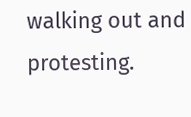walking out and protesting.